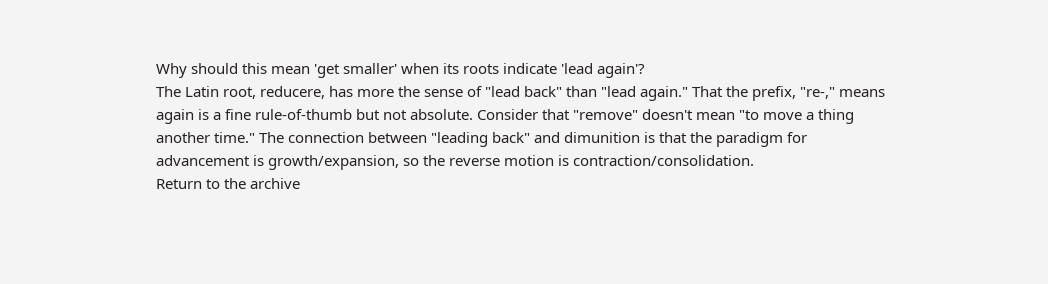Why should this mean 'get smaller' when its roots indicate 'lead again'?
The Latin root, reducere, has more the sense of "lead back" than "lead again." That the prefix, "re-," means again is a fine rule-of-thumb but not absolute. Consider that "remove" doesn't mean "to move a thing another time." The connection between "leading back" and dimunition is that the paradigm for advancement is growth/expansion, so the reverse motion is contraction/consolidation.
Return to the archive